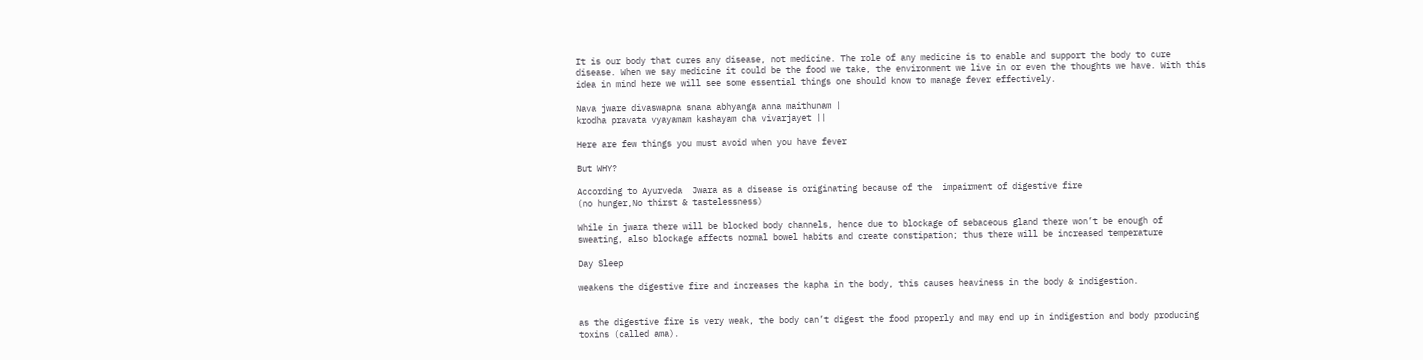It is our body that cures any disease, not medicine. The role of any medicine is to enable and support the body to cure disease. When we say medicine it could be the food we take, the environment we live in or even the thoughts we have. With this idea in mind here we will see some essential things one should know to manage fever effectively.

Nava jware divaswapna snana abhyanga anna maithunam |
krodha pravata vyayamam kashayam cha vivarjayet ||

Here are few things you must avoid when you have fever

But WHY?

According to Ayurveda  Jwara as a disease is originating because of the  impairment of digestive fire
(no hunger,No thirst & tastelessness)

While in jwara there will be blocked body channels, hence due to blockage of sebaceous gland there won’t be enough of sweating, also blockage affects normal bowel habits and create constipation; thus there will be increased temperature

Day Sleep

weakens the digestive fire and increases the kapha in the body, this causes heaviness in the body & indigestion.


as the digestive fire is very weak, the body can’t digest the food properly and may end up in indigestion and body producing toxins (called ama).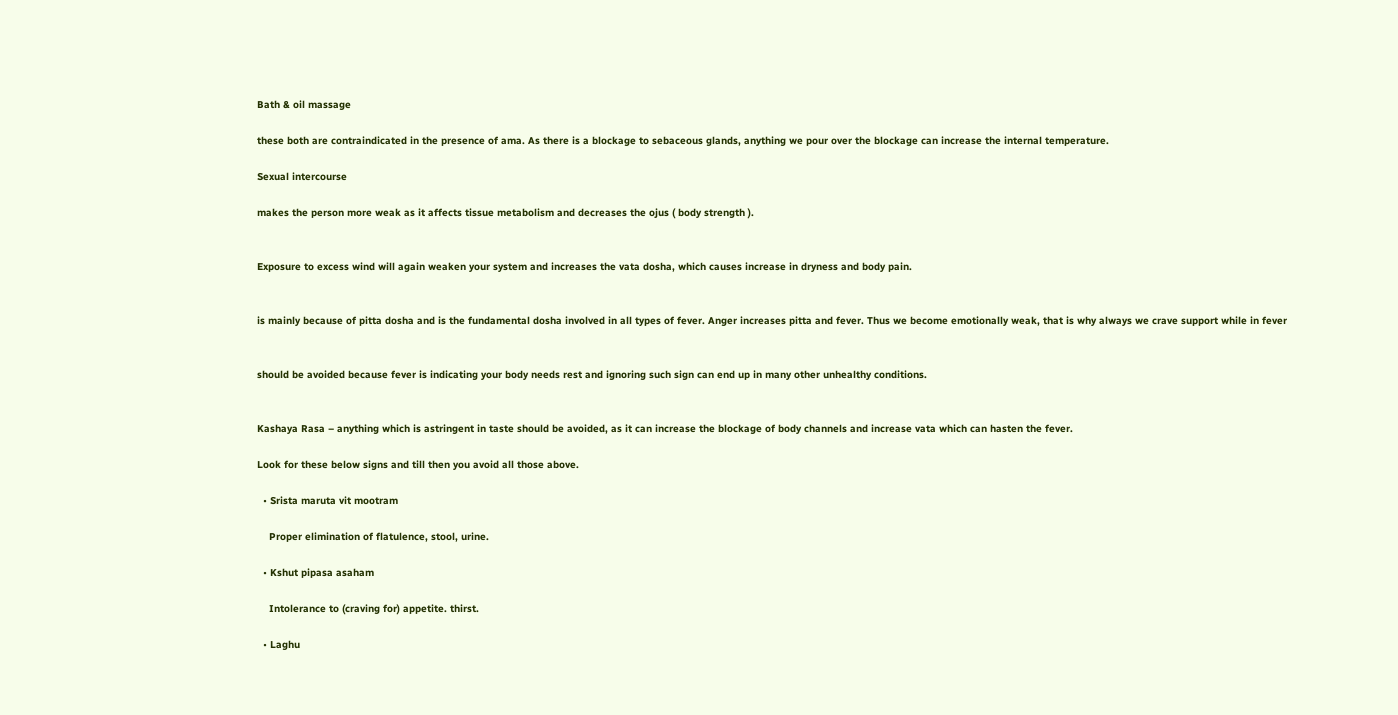Bath & oil massage

these both are contraindicated in the presence of ama. As there is a blockage to sebaceous glands, anything we pour over the blockage can increase the internal temperature.

Sexual intercourse

makes the person more weak as it affects tissue metabolism and decreases the ojus ( body strength ).


Exposure to excess wind will again weaken your system and increases the vata dosha, which causes increase in dryness and body pain.


is mainly because of pitta dosha and is the fundamental dosha involved in all types of fever. Anger increases pitta and fever. Thus we become emotionally weak, that is why always we crave support while in fever


should be avoided because fever is indicating your body needs rest and ignoring such sign can end up in many other unhealthy conditions.


Kashaya Rasa – anything which is astringent in taste should be avoided, as it can increase the blockage of body channels and increase vata which can hasten the fever.

Look for these below signs and till then you avoid all those above.

  • Srista maruta vit mootram

    Proper elimination of flatulence, stool, urine.

  • Kshut pipasa asaham

    Intolerance to (craving for) appetite. thirst.

  • Laghu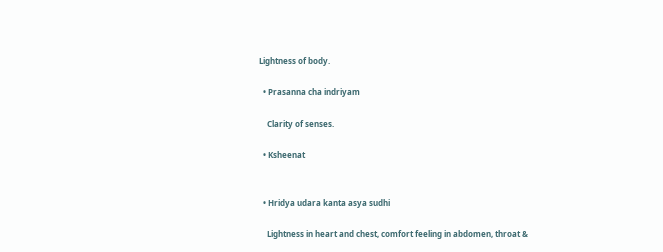Lightness of body.

  • Prasanna cha indriyam

    Clarity of senses.

  • Ksheenat


  • Hridya udara kanta asya sudhi

    Lightness in heart and chest, comfort feeling in abdomen, throat &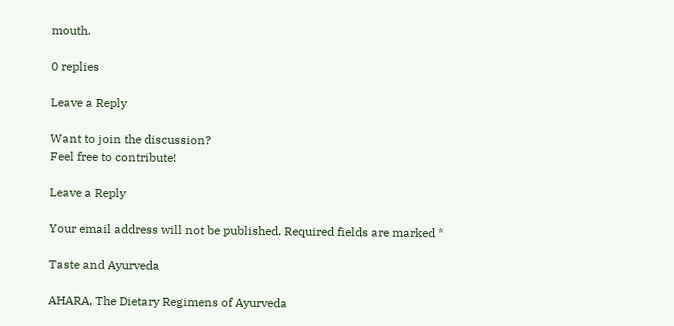mouth.

0 replies

Leave a Reply

Want to join the discussion?
Feel free to contribute!

Leave a Reply

Your email address will not be published. Required fields are marked *

Taste and Ayurveda

AHARA, The Dietary Regimens of Ayurveda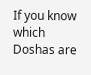If you know which Doshas are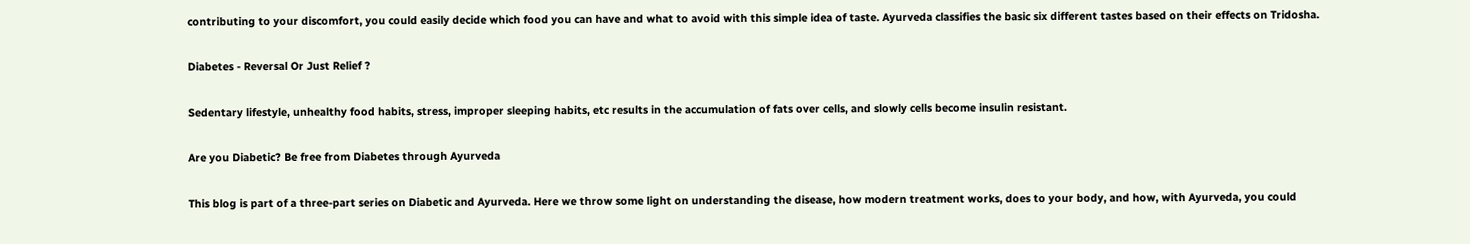contributing to your discomfort, you could easily decide which food you can have and what to avoid with this simple idea of taste. Ayurveda classifies the basic six different tastes based on their effects on Tridosha.

Diabetes - Reversal Or Just Relief ?

Sedentary lifestyle, unhealthy food habits, stress, improper sleeping habits, etc results in the accumulation of fats over cells, and slowly cells become insulin resistant.

Are you Diabetic? Be free from Diabetes through Ayurveda

This blog is part of a three-part series on Diabetic and Ayurveda. Here we throw some light on understanding the disease, how modern treatment works, does to your body, and how, with Ayurveda, you could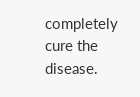completely cure the disease.